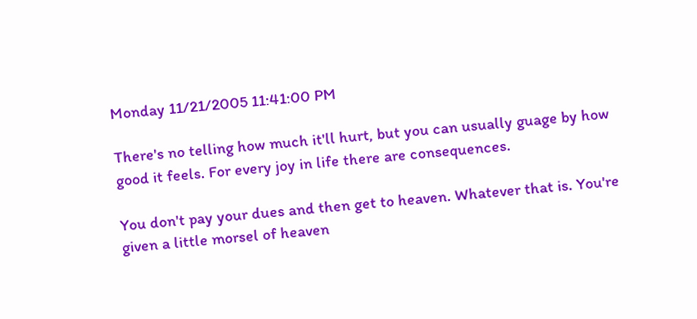Monday 11/21/2005 11:41:00 PM

There's no telling how much it'll hurt, but you can usually guage by how good it feels. For every joy in life there are consequences.

You don't pay your dues and then get to heaven. Whatever that is. You're given a little morsel of heaven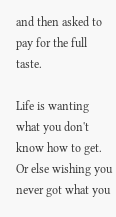and then asked to pay for the full taste.

Life is wanting what you don't know how to get. Or else wishing you never got what you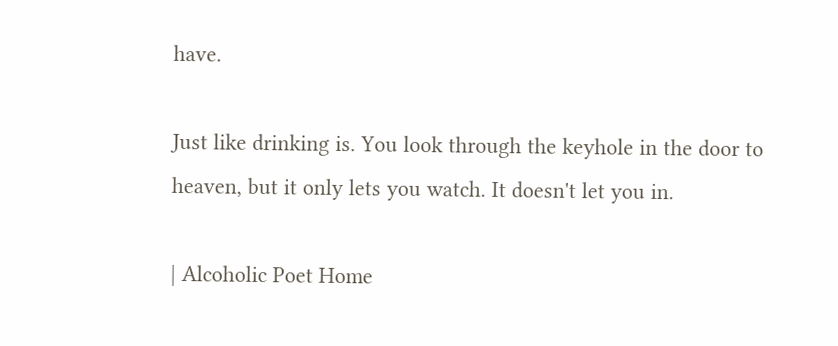have.

Just like drinking is. You look through the keyhole in the door to heaven, but it only lets you watch. It doesn't let you in.

| Alcoholic Poet Home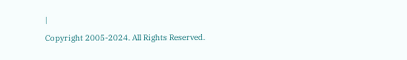|
Copyright 2005-2024. All Rights Reserved.